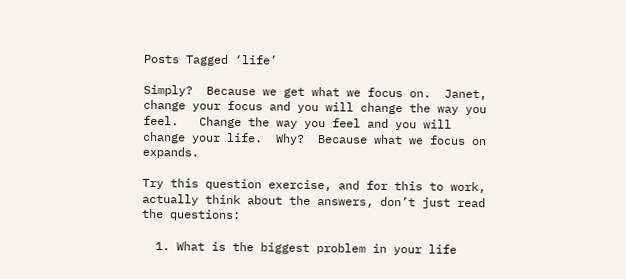Posts Tagged ‘life’

Simply?  Because we get what we focus on.  Janet, change your focus and you will change the way you feel.   Change the way you feel and you will change your life.  Why?  Because what we focus on expands.

Try this question exercise, and for this to work, actually think about the answers, don’t just read the questions:

  1. What is the biggest problem in your life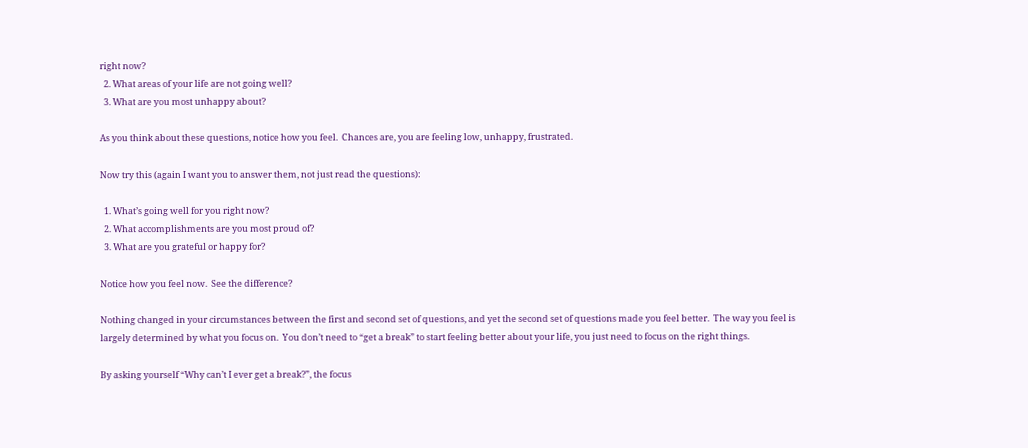right now?
  2. What areas of your life are not going well?
  3. What are you most unhappy about?

As you think about these questions, notice how you feel.  Chances are, you are feeling low, unhappy, frustrated.

Now try this (again I want you to answer them, not just read the questions):

  1. What’s going well for you right now?
  2. What accomplishments are you most proud of?
  3. What are you grateful or happy for?

Notice how you feel now.  See the difference?

Nothing changed in your circumstances between the first and second set of questions, and yet the second set of questions made you feel better.  The way you feel is largely determined by what you focus on.  You don’t need to “get a break” to start feeling better about your life, you just need to focus on the right things.

By asking yourself “Why can’t I ever get a break?”, the focus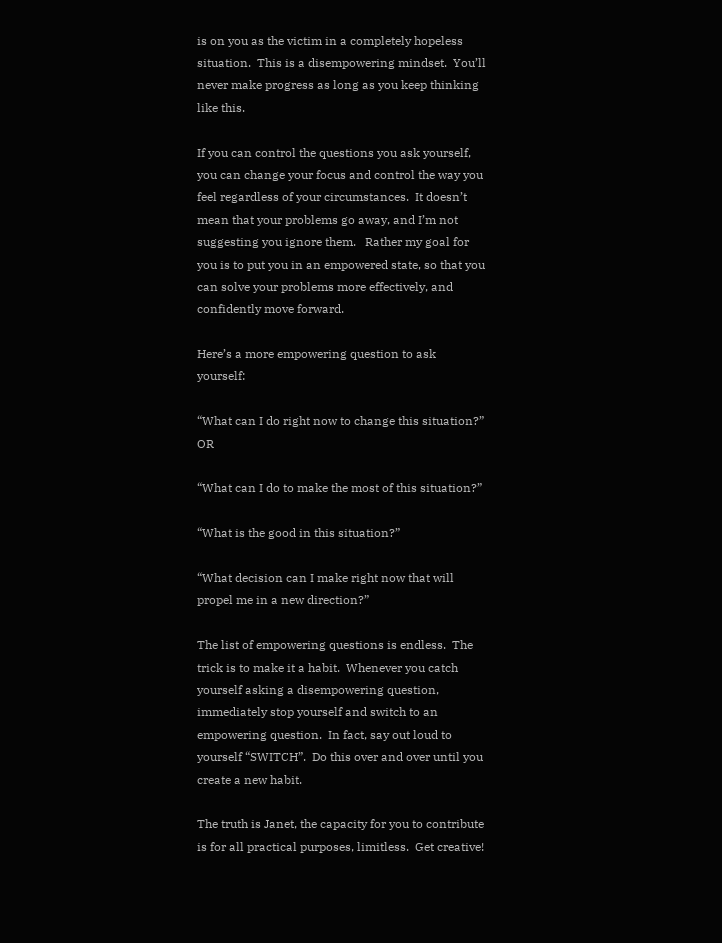is on you as the victim in a completely hopeless situation.  This is a disempowering mindset.  You’ll never make progress as long as you keep thinking like this.

If you can control the questions you ask yourself, you can change your focus and control the way you feel regardless of your circumstances.  It doesn’t mean that your problems go away, and I’m not suggesting you ignore them.   Rather my goal for you is to put you in an empowered state, so that you can solve your problems more effectively, and confidently move forward.

Here’s a more empowering question to ask yourself:

“What can I do right now to change this situation?”  OR

“What can I do to make the most of this situation?”

“What is the good in this situation?”

“What decision can I make right now that will propel me in a new direction?”

The list of empowering questions is endless.  The trick is to make it a habit.  Whenever you catch yourself asking a disempowering question, immediately stop yourself and switch to an empowering question.  In fact, say out loud to yourself “SWITCH”.  Do this over and over until you create a new habit.

The truth is Janet, the capacity for you to contribute is for all practical purposes, limitless.  Get creative!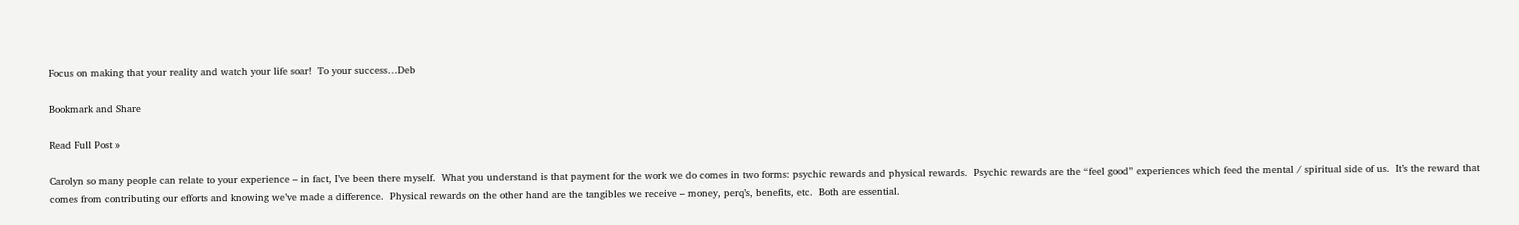Focus on making that your reality and watch your life soar!  To your success…Deb

Bookmark and Share

Read Full Post »

Carolyn so many people can relate to your experience – in fact, I’ve been there myself.  What you understand is that payment for the work we do comes in two forms: psychic rewards and physical rewards.  Psychic rewards are the “feel good” experiences which feed the mental / spiritual side of us.  It’s the reward that comes from contributing our efforts and knowing we’ve made a difference.  Physical rewards on the other hand are the tangibles we receive – money, perq’s, benefits, etc.  Both are essential.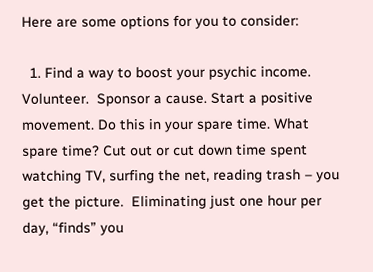Here are some options for you to consider:

  1. Find a way to boost your psychic income.  Volunteer.  Sponsor a cause. Start a positive movement. Do this in your spare time. What spare time? Cut out or cut down time spent watching TV, surfing the net, reading trash – you get the picture.  Eliminating just one hour per day, “finds” you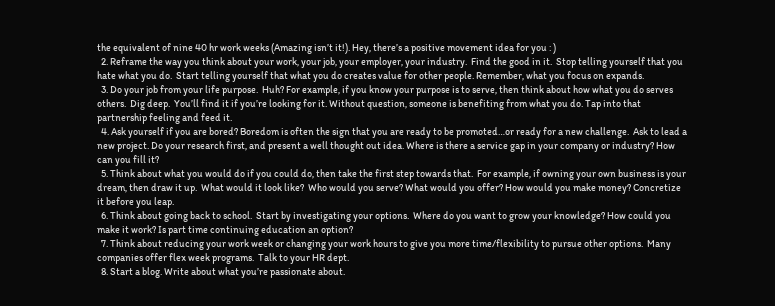the equivalent of nine 40 hr work weeks (Amazing isn’t it!). Hey, there’s a positive movement idea for you : )
  2. Reframe the way you think about your work, your job, your employer, your industry.  Find the good in it.  Stop telling yourself that you hate what you do.  Start telling yourself that what you do creates value for other people. Remember, what you focus on expands.
  3. Do your job from your life purpose.  Huh? For example, if you know your purpose is to serve, then think about how what you do serves others.  Dig deep.  You’ll find it if you’re looking for it. Without question, someone is benefiting from what you do. Tap into that partnership feeling and feed it.
  4. Ask yourself if you are bored? Boredom is often the sign that you are ready to be promoted…or ready for a new challenge.  Ask to lead a new project. Do your research first, and present a well thought out idea. Where is there a service gap in your company or industry? How can you fill it?
  5. Think about what you would do if you could do, then take the first step towards that.  For example, if owning your own business is your dream, then draw it up.  What would it look like?  Who would you serve? What would you offer? How would you make money? Concretize it before you leap.
  6. Think about going back to school.  Start by investigating your options.  Where do you want to grow your knowledge? How could you make it work? Is part time continuing education an option?
  7. Think about reducing your work week or changing your work hours to give you more time/flexibility to pursue other options.  Many companies offer flex week programs.  Talk to your HR dept.
  8. Start a blog. Write about what you’re passionate about.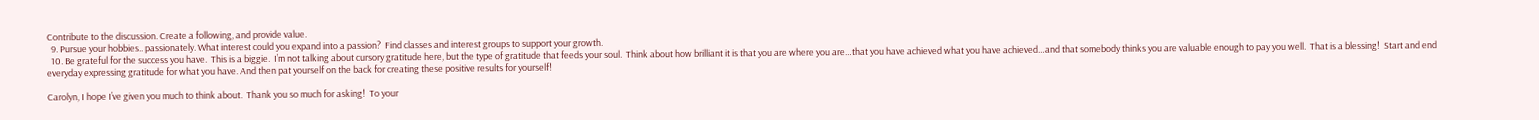Contribute to the discussion. Create a following, and provide value.
  9. Pursue your hobbies.. passionately. What interest could you expand into a passion?  Find classes and interest groups to support your growth.
  10. Be grateful for the success you have.  This is a biggie.  I’m not talking about cursory gratitude here, but the type of gratitude that feeds your soul.  Think about how brilliant it is that you are where you are…that you have achieved what you have achieved…and that somebody thinks you are valuable enough to pay you well.  That is a blessing!  Start and end everyday expressing gratitude for what you have. And then pat yourself on the back for creating these positive results for yourself!

Carolyn, I hope I’ve given you much to think about.  Thank you so much for asking!  To your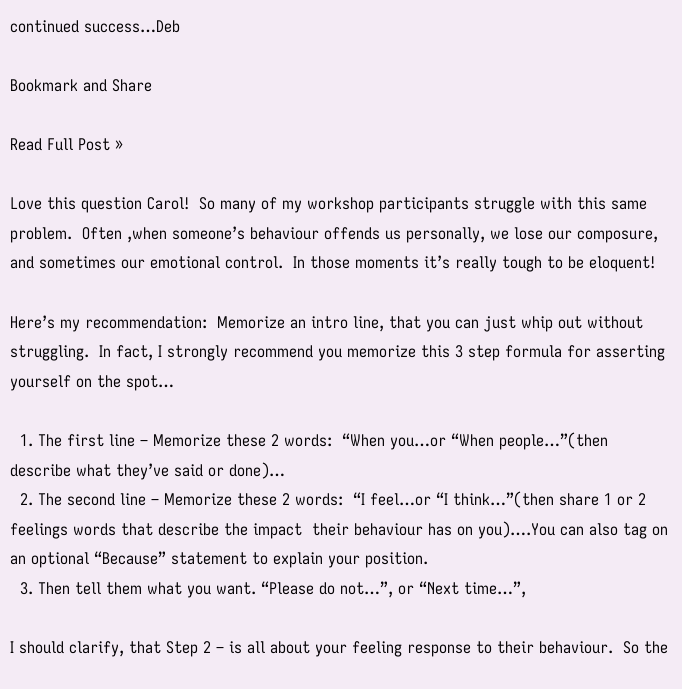continued success…Deb

Bookmark and Share

Read Full Post »

Love this question Carol!  So many of my workshop participants struggle with this same problem.  Often ,when someone’s behaviour offends us personally, we lose our composure, and sometimes our emotional control.  In those moments it’s really tough to be eloquent!

Here’s my recommendation:  Memorize an intro line, that you can just whip out without struggling.  In fact, I strongly recommend you memorize this 3 step formula for asserting yourself on the spot…

  1. The first line – Memorize these 2 words:  “When you…or “When people…”(then describe what they’ve said or done)…
  2. The second line – Memorize these 2 words:  “I feel…or “I think…”(then share 1 or 2 feelings words that describe the impact  their behaviour has on you)….You can also tag on an optional “Because” statement to explain your position.
  3. Then tell them what you want. “Please do not…”, or “Next time…”,

I should clarify, that Step 2 – is all about your feeling response to their behaviour.  So the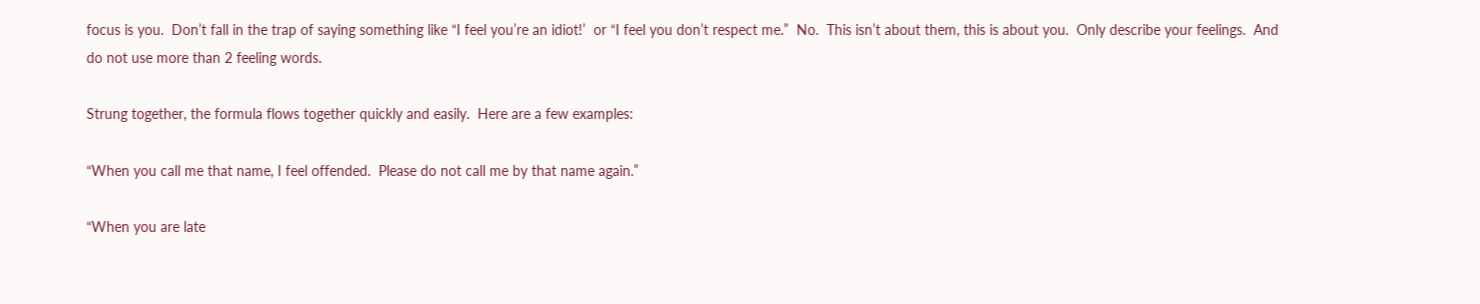focus is you.  Don’t fall in the trap of saying something like “I feel you’re an idiot!’  or “I feel you don’t respect me.”  No.  This isn’t about them, this is about you.  Only describe your feelings.  And do not use more than 2 feeling words.

Strung together, the formula flows together quickly and easily.  Here are a few examples:

“When you call me that name, I feel offended.  Please do not call me by that name again.”

“When you are late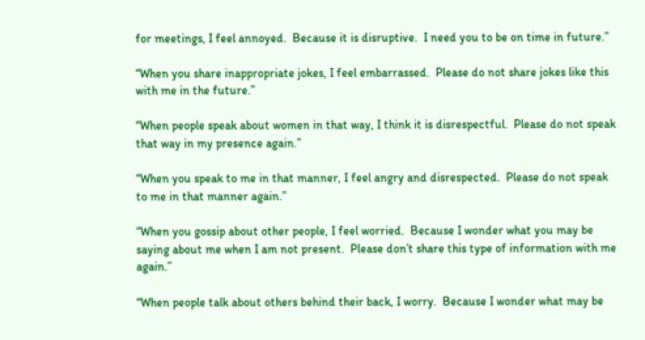for meetings, I feel annoyed.  Because it is disruptive.  I need you to be on time in future.”

“When you share inappropriate jokes, I feel embarrassed.  Please do not share jokes like this with me in the future.”

“When people speak about women in that way, I think it is disrespectful.  Please do not speak that way in my presence again.”

“When you speak to me in that manner, I feel angry and disrespected.  Please do not speak to me in that manner again.”

“When you gossip about other people, I feel worried.  Because I wonder what you may be saying about me when I am not present.  Please don’t share this type of information with me again.”

“When people talk about others behind their back, I worry.  Because I wonder what may be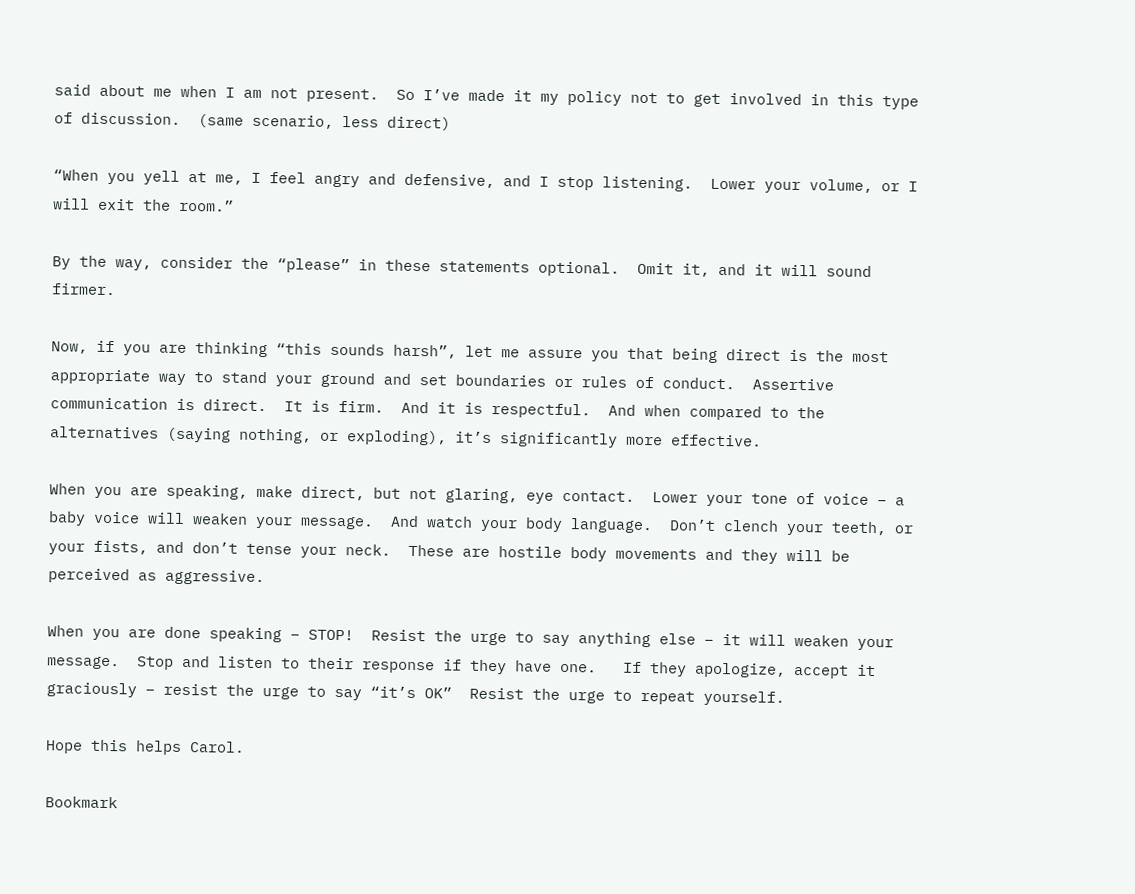said about me when I am not present.  So I’ve made it my policy not to get involved in this type of discussion.  (same scenario, less direct)

“When you yell at me, I feel angry and defensive, and I stop listening.  Lower your volume, or I will exit the room.”

By the way, consider the “please” in these statements optional.  Omit it, and it will sound firmer.

Now, if you are thinking “this sounds harsh”, let me assure you that being direct is the most appropriate way to stand your ground and set boundaries or rules of conduct.  Assertive communication is direct.  It is firm.  And it is respectful.  And when compared to the alternatives (saying nothing, or exploding), it’s significantly more effective.

When you are speaking, make direct, but not glaring, eye contact.  Lower your tone of voice – a baby voice will weaken your message.  And watch your body language.  Don’t clench your teeth, or your fists, and don’t tense your neck.  These are hostile body movements and they will be perceived as aggressive.

When you are done speaking – STOP!  Resist the urge to say anything else – it will weaken your message.  Stop and listen to their response if they have one.   If they apologize, accept it graciously – resist the urge to say “it’s OK”  Resist the urge to repeat yourself.

Hope this helps Carol.

Bookmark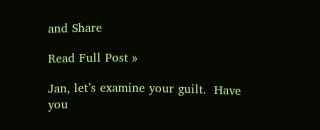and Share

Read Full Post »

Jan, let’s examine your guilt.  Have you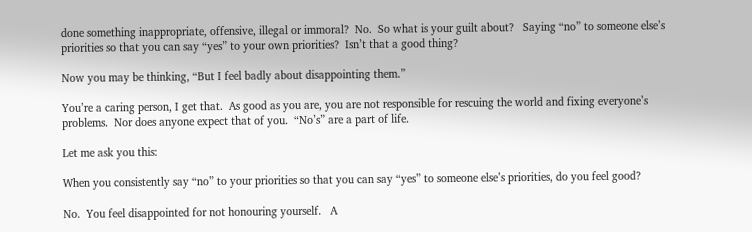done something inappropriate, offensive, illegal or immoral?  No.  So what is your guilt about?   Saying “no” to someone else’s priorities so that you can say “yes” to your own priorities?  Isn’t that a good thing?

Now you may be thinking, “But I feel badly about disappointing them.”

You’re a caring person, I get that.  As good as you are, you are not responsible for rescuing the world and fixing everyone’s problems.  Nor does anyone expect that of you.  “No’s” are a part of life.

Let me ask you this:

When you consistently say “no” to your priorities so that you can say “yes” to someone else’s priorities, do you feel good?

No.  You feel disappointed for not honouring yourself.   A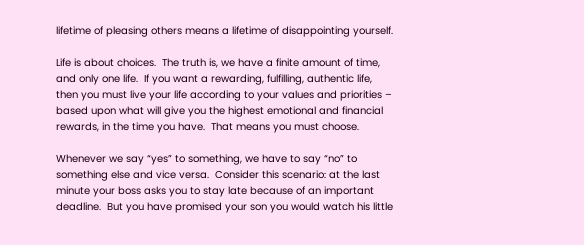lifetime of pleasing others means a lifetime of disappointing yourself.

Life is about choices.  The truth is, we have a finite amount of time, and only one life.  If you want a rewarding, fulfilling, authentic life, then you must live your life according to your values and priorities – based upon what will give you the highest emotional and financial rewards, in the time you have.  That means you must choose.

Whenever we say “yes” to something, we have to say “no” to something else and vice versa.  Consider this scenario: at the last minute your boss asks you to stay late because of an important deadline.  But you have promised your son you would watch his little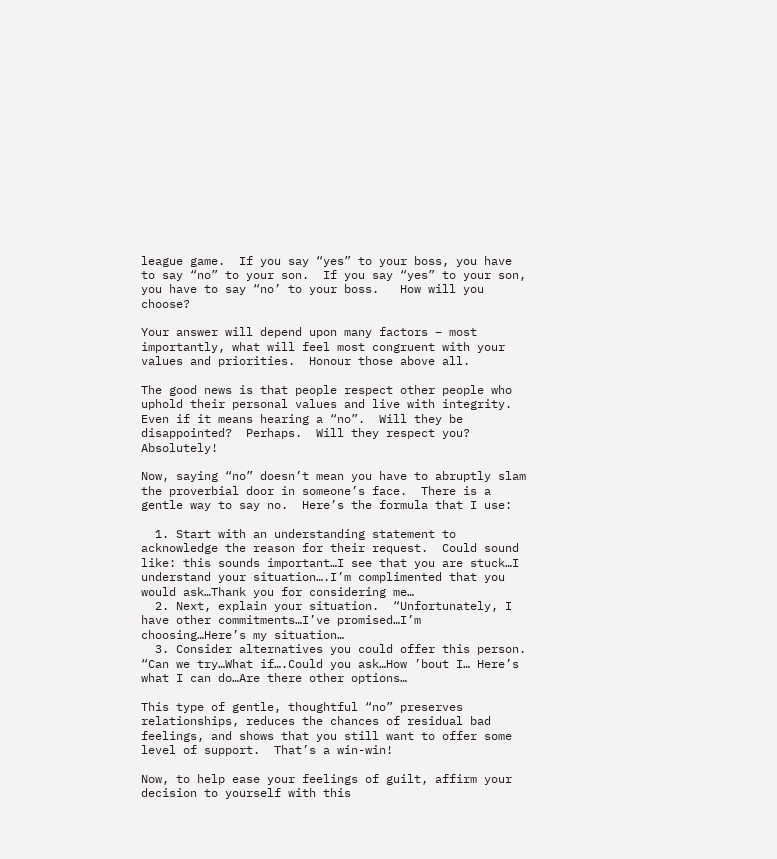league game.  If you say “yes” to your boss, you have to say “no” to your son.  If you say “yes” to your son, you have to say “no’ to your boss.   How will you choose?

Your answer will depend upon many factors – most importantly, what will feel most congruent with your values and priorities.  Honour those above all.

The good news is that people respect other people who uphold their personal values and live with integrity.  Even if it means hearing a “no”.  Will they be disappointed?  Perhaps.  Will they respect you?  Absolutely!

Now, saying “no” doesn’t mean you have to abruptly slam the proverbial door in someone’s face.  There is a gentle way to say no.  Here’s the formula that I use:

  1. Start with an understanding statement to acknowledge the reason for their request.  Could sound like: this sounds important…I see that you are stuck…I understand your situation….I’m complimented that you would ask…Thank you for considering me…
  2. Next, explain your situation.  “Unfortunately, I have other commitments…I’ve promised…I’m choosing…Here’s my situation…
  3. Consider alternatives you could offer this person.  “Can we try…What if….Could you ask…How ’bout I… Here’s what I can do…Are there other options…

This type of gentle, thoughtful “no” preserves relationships, reduces the chances of residual bad feelings, and shows that you still want to offer some level of support.  That’s a win-win!

Now, to help ease your feelings of guilt, affirm your decision to yourself with this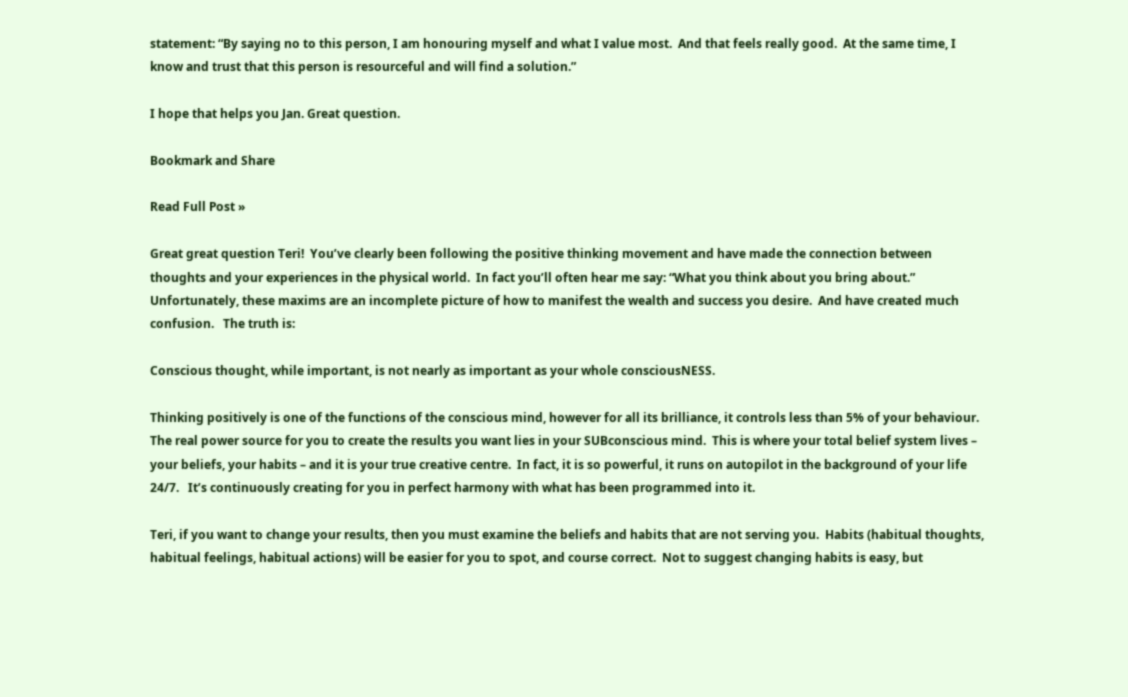statement: “By saying no to this person, I am honouring myself and what I value most.  And that feels really good.  At the same time, I know and trust that this person is resourceful and will find a solution.”

I hope that helps you Jan. Great question.

Bookmark and Share

Read Full Post »

Great great question Teri!  You’ve clearly been following the positive thinking movement and have made the connection between thoughts and your experiences in the physical world.  In fact you’ll often hear me say: “What you think about you bring about.”  Unfortunately, these maxims are an incomplete picture of how to manifest the wealth and success you desire.  And have created much confusion.   The truth is:

Conscious thought, while important, is not nearly as important as your whole consciousNESS.

Thinking positively is one of the functions of the conscious mind, however for all its brilliance, it controls less than 5% of your behaviour.  The real power source for you to create the results you want lies in your SUBconscious mind.  This is where your total belief system lives – your beliefs, your habits – and it is your true creative centre.  In fact, it is so powerful, it runs on autopilot in the background of your life 24/7.   It’s continuously creating for you in perfect harmony with what has been programmed into it.

Teri, if you want to change your results, then you must examine the beliefs and habits that are not serving you.  Habits (habitual thoughts, habitual feelings, habitual actions) will be easier for you to spot, and course correct.  Not to suggest changing habits is easy, but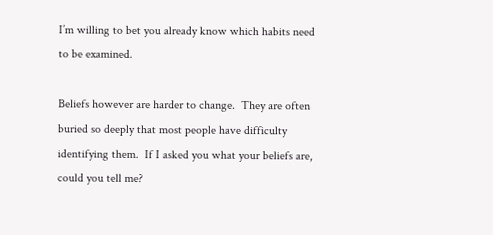I’m willing to bet you already know which habits need to be examined.

Beliefs however are harder to change.  They are often buried so deeply that most people have difficulty identifying them.  If I asked you what your beliefs are, could you tell me?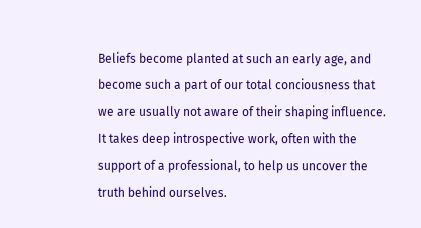Beliefs become planted at such an early age, and become such a part of our total conciousness that we are usually not aware of their shaping influence.  It takes deep introspective work, often with the support of a professional, to help us uncover the truth behind ourselves.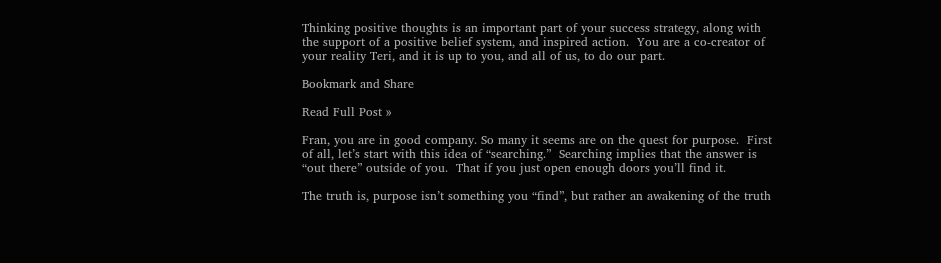Thinking positive thoughts is an important part of your success strategy, along with the support of a positive belief system, and inspired action.  You are a co-creator of your reality Teri, and it is up to you, and all of us, to do our part.

Bookmark and Share

Read Full Post »

Fran, you are in good company. So many it seems are on the quest for purpose.  First of all, let’s start with this idea of “searching.”  Searching implies that the answer is “out there” outside of you.  That if you just open enough doors you’ll find it.

The truth is, purpose isn’t something you “find”, but rather an awakening of the truth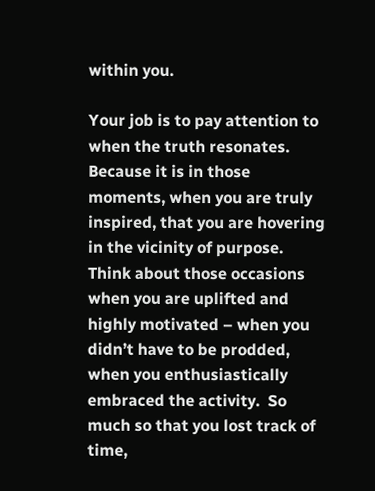within you.

Your job is to pay attention to when the truth resonates.  Because it is in those moments, when you are truly inspired, that you are hovering in the vicinity of purpose.  Think about those occasions when you are uplifted and highly motivated – when you didn’t have to be prodded, when you enthusiastically embraced the activity.  So much so that you lost track of time,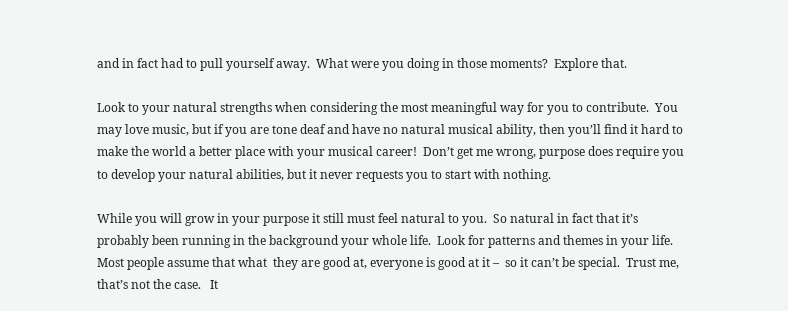and in fact had to pull yourself away.  What were you doing in those moments?  Explore that.

Look to your natural strengths when considering the most meaningful way for you to contribute.  You may love music, but if you are tone deaf and have no natural musical ability, then you’ll find it hard to make the world a better place with your musical career!  Don’t get me wrong, purpose does require you to develop your natural abilities, but it never requests you to start with nothing.

While you will grow in your purpose it still must feel natural to you.  So natural in fact that it’s probably been running in the background your whole life.  Look for patterns and themes in your life.  Most people assume that what  they are good at, everyone is good at it –  so it can’t be special.  Trust me, that’s not the case.   It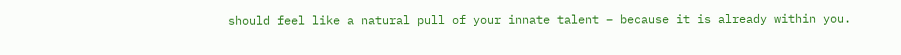should feel like a natural pull of your innate talent – because it is already within you.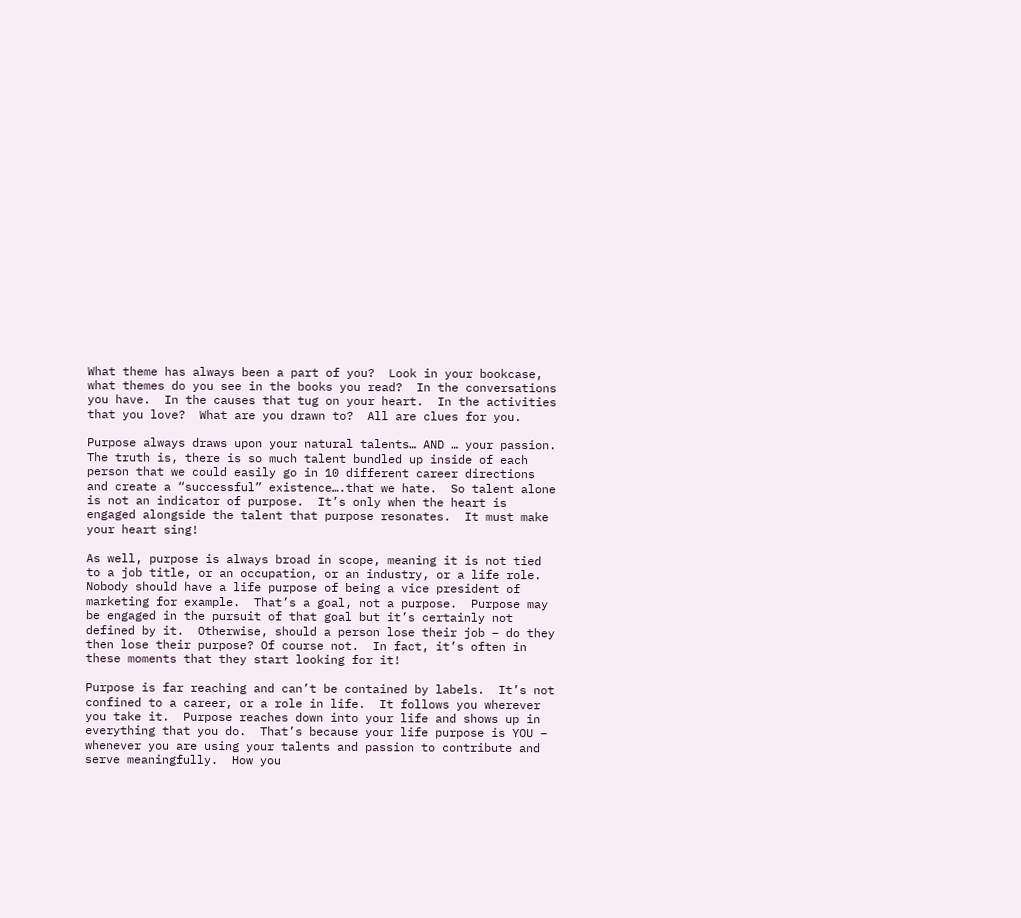What theme has always been a part of you?  Look in your bookcase, what themes do you see in the books you read?  In the conversations you have.  In the causes that tug on your heart.  In the activities that you love?  What are you drawn to?  All are clues for you.

Purpose always draws upon your natural talents… AND … your passion.  The truth is, there is so much talent bundled up inside of each person that we could easily go in 10 different career directions and create a “successful” existence….that we hate.  So talent alone is not an indicator of purpose.  It’s only when the heart is engaged alongside the talent that purpose resonates.  It must make your heart sing!

As well, purpose is always broad in scope, meaning it is not tied to a job title, or an occupation, or an industry, or a life role.  Nobody should have a life purpose of being a vice president of marketing for example.  That’s a goal, not a purpose.  Purpose may be engaged in the pursuit of that goal but it’s certainly not defined by it.  Otherwise, should a person lose their job – do they then lose their purpose? Of course not.  In fact, it’s often in these moments that they start looking for it!

Purpose is far reaching and can’t be contained by labels.  It’s not confined to a career, or a role in life.  It follows you wherever you take it.  Purpose reaches down into your life and shows up in everything that you do.  That’s because your life purpose is YOU – whenever you are using your talents and passion to contribute and serve meaningfully.  How you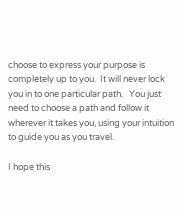choose to express your purpose is completely up to you.  It will never lock you in to one particular path.   You just need to choose a path and follow it wherever it takes you, using your intuition to guide you as you travel.

I hope this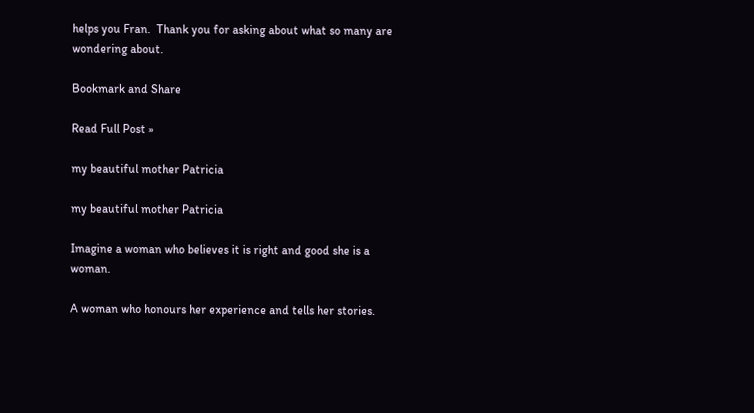helps you Fran.  Thank you for asking about what so many are wondering about.

Bookmark and Share

Read Full Post »

my beautiful mother Patricia

my beautiful mother Patricia

Imagine a woman who believes it is right and good she is a woman.

A woman who honours her experience and tells her stories.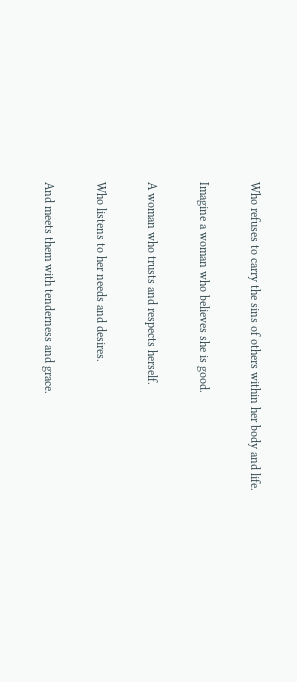Who refuses to carry the sins of others within her body and life.

Imagine a woman who believes she is good.

A woman who trusts and respects herself.

Who listens to her needs and desires.

And meets them with tenderness and grace.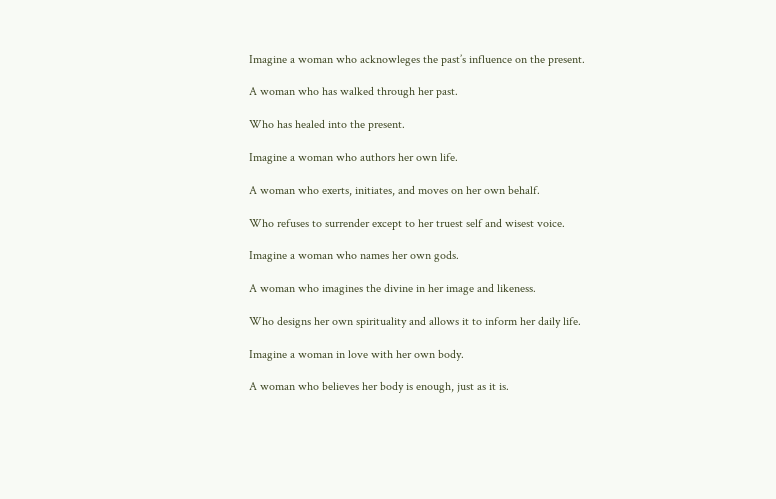Imagine a woman who acknowleges the past’s influence on the present.

A woman who has walked through her past.

Who has healed into the present.

Imagine a woman who authors her own life.

A woman who exerts, initiates, and moves on her own behalf.

Who refuses to surrender except to her truest self and wisest voice.

Imagine a woman who names her own gods.

A woman who imagines the divine in her image and likeness.

Who designs her own spirituality and allows it to inform her daily life.

Imagine a woman in love with her own body.

A woman who believes her body is enough, just as it is.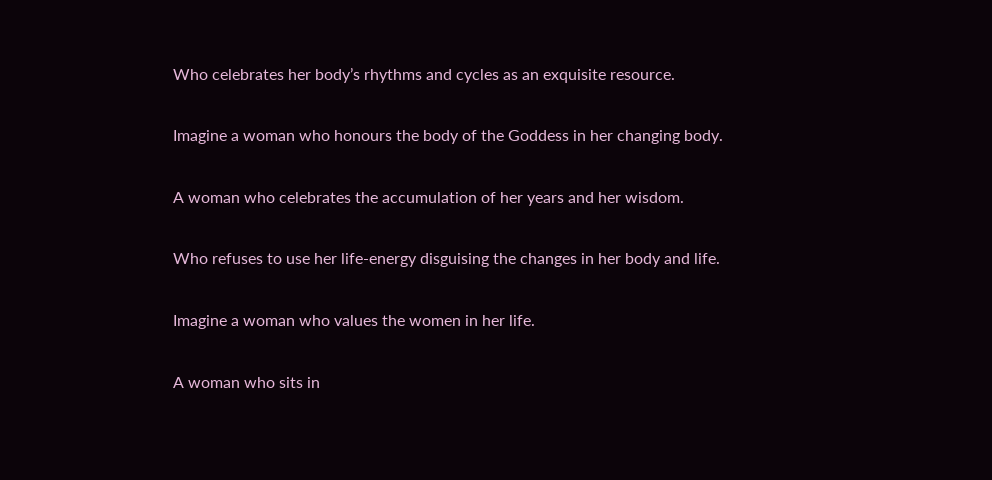Who celebrates her body’s rhythms and cycles as an exquisite resource.

Imagine a woman who honours the body of the Goddess in her changing body.

A woman who celebrates the accumulation of her years and her wisdom.

Who refuses to use her life-energy disguising the changes in her body and life.

Imagine a woman who values the women in her life.

A woman who sits in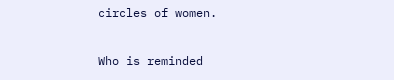circles of women.

Who is reminded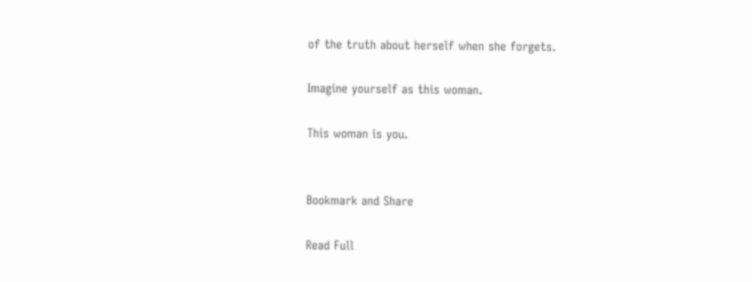of the truth about herself when she forgets.

Imagine yourself as this woman.

This woman is you.


Bookmark and Share

Read Full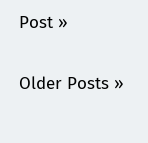Post »

Older Posts »